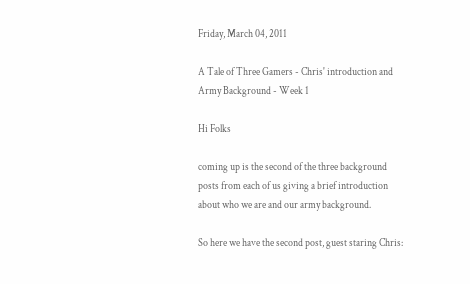Friday, March 04, 2011

A Tale of Three Gamers - Chris' introduction and Army Background - Week 1

Hi Folks

coming up is the second of the three background posts from each of us giving a brief introduction about who we are and our army background.

So here we have the second post, guest staring Chris: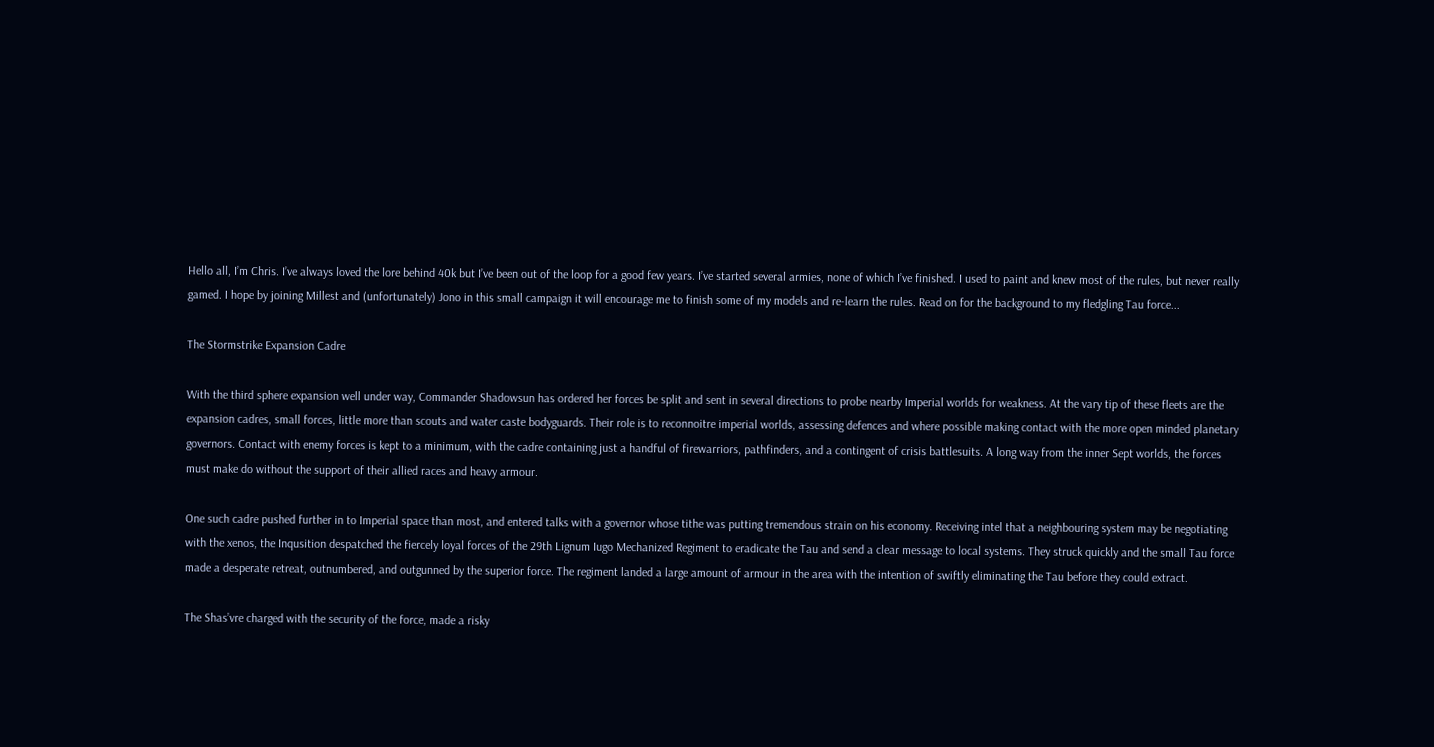Hello all, I’m Chris. I’ve always loved the lore behind 40k but I’ve been out of the loop for a good few years. I’ve started several armies, none of which I’ve finished. I used to paint and knew most of the rules, but never really gamed. I hope by joining Millest and (unfortunately) Jono in this small campaign it will encourage me to finish some of my models and re-learn the rules. Read on for the background to my fledgling Tau force...

The Stormstrike Expansion Cadre

With the third sphere expansion well under way, Commander Shadowsun has ordered her forces be split and sent in several directions to probe nearby Imperial worlds for weakness. At the vary tip of these fleets are the expansion cadres, small forces, little more than scouts and water caste bodyguards. Their role is to reconnoitre imperial worlds, assessing defences and where possible making contact with the more open minded planetary governors. Contact with enemy forces is kept to a minimum, with the cadre containing just a handful of firewarriors, pathfinders, and a contingent of crisis battlesuits. A long way from the inner Sept worlds, the forces must make do without the support of their allied races and heavy armour.

One such cadre pushed further in to Imperial space than most, and entered talks with a governor whose tithe was putting tremendous strain on his economy. Receiving intel that a neighbouring system may be negotiating with the xenos, the Inqusition despatched the fiercely loyal forces of the 29th Lignum Iugo Mechanized Regiment to eradicate the Tau and send a clear message to local systems. They struck quickly and the small Tau force made a desperate retreat, outnumbered, and outgunned by the superior force. The regiment landed a large amount of armour in the area with the intention of swiftly eliminating the Tau before they could extract.

The Shas’vre charged with the security of the force, made a risky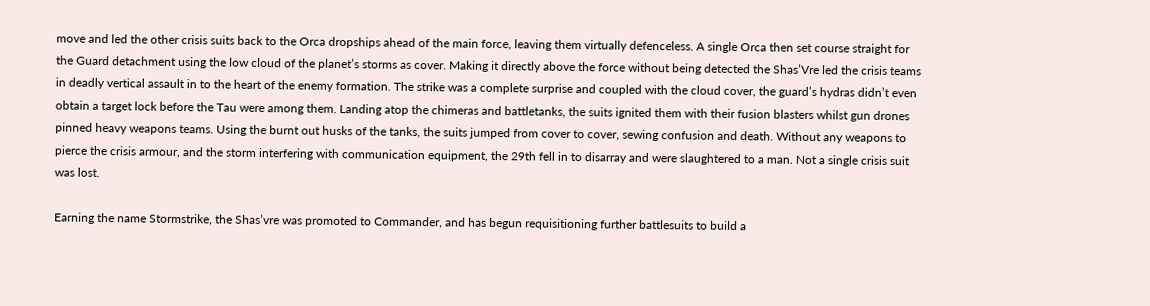move and led the other crisis suits back to the Orca dropships ahead of the main force, leaving them virtually defenceless. A single Orca then set course straight for the Guard detachment using the low cloud of the planet’s storms as cover. Making it directly above the force without being detected the Shas’Vre led the crisis teams in deadly vertical assault in to the heart of the enemy formation. The strike was a complete surprise and coupled with the cloud cover, the guard’s hydras didn’t even obtain a target lock before the Tau were among them. Landing atop the chimeras and battletanks, the suits ignited them with their fusion blasters whilst gun drones pinned heavy weapons teams. Using the burnt out husks of the tanks, the suits jumped from cover to cover, sewing confusion and death. Without any weapons to pierce the crisis armour, and the storm interfering with communication equipment, the 29th fell in to disarray and were slaughtered to a man. Not a single crisis suit was lost.

Earning the name Stormstrike, the Shas’vre was promoted to Commander, and has begun requisitioning further battlesuits to build a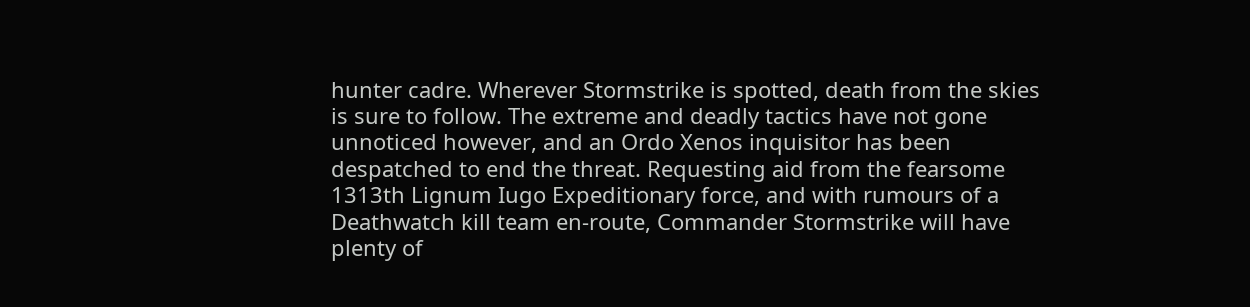hunter cadre. Wherever Stormstrike is spotted, death from the skies is sure to follow. The extreme and deadly tactics have not gone unnoticed however, and an Ordo Xenos inquisitor has been despatched to end the threat. Requesting aid from the fearsome 1313th Lignum Iugo Expeditionary force, and with rumours of a Deathwatch kill team en-route, Commander Stormstrike will have plenty of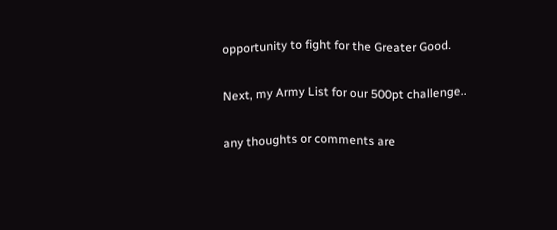opportunity to fight for the Greater Good.

Next, my Army List for our 500pt challenge..

any thoughts or comments are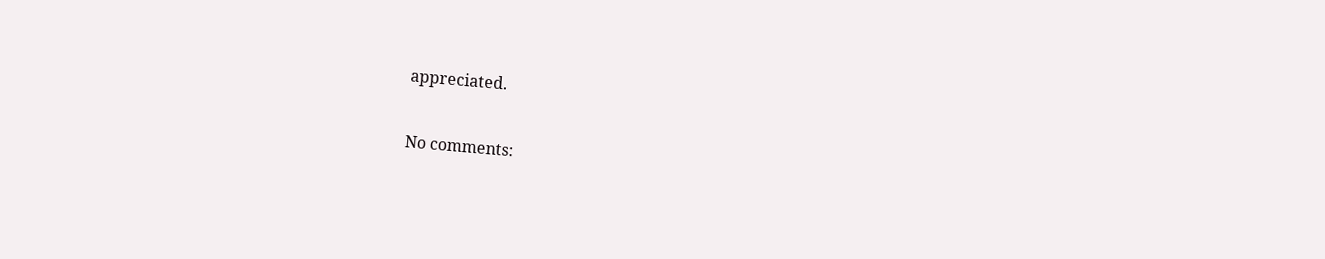appreciated.

No comments: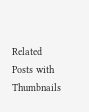Related Posts with Thumbnails